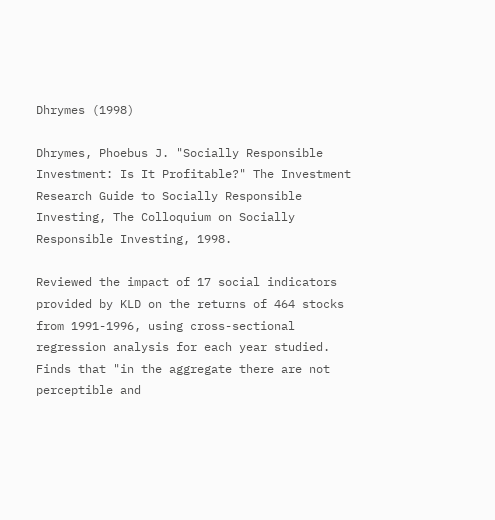Dhrymes (1998)

Dhrymes, Phoebus J. "Socially Responsible Investment: Is It Profitable?" The Investment Research Guide to Socially Responsible Investing, The Colloquium on Socially Responsible Investing, 1998.

Reviewed the impact of 17 social indicators provided by KLD on the returns of 464 stocks from 1991-1996, using cross-sectional regression analysis for each year studied. Finds that "in the aggregate there are not perceptible and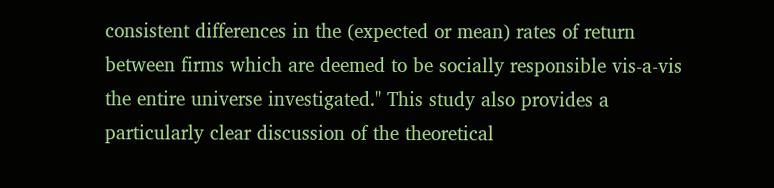consistent differences in the (expected or mean) rates of return between firms which are deemed to be socially responsible vis-a-vis the entire universe investigated." This study also provides a particularly clear discussion of the theoretical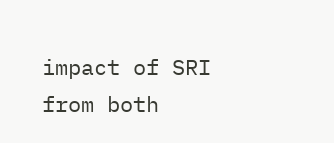impact of SRI from both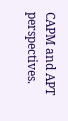CAPM and APT perspectives.